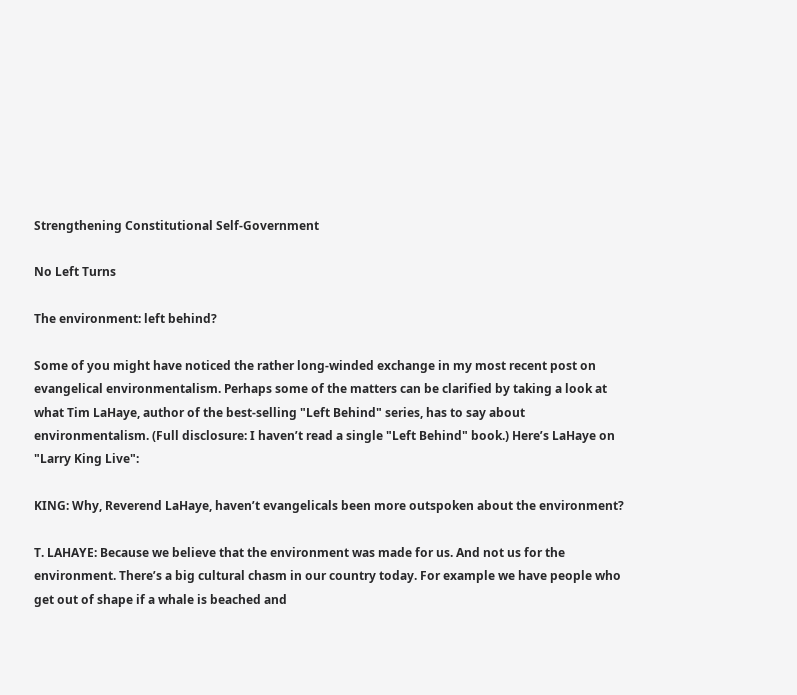Strengthening Constitutional Self-Government

No Left Turns

The environment: left behind?

Some of you might have noticed the rather long-winded exchange in my most recent post on evangelical environmentalism. Perhaps some of the matters can be clarified by taking a look at what Tim LaHaye, author of the best-selling "Left Behind" series, has to say about environmentalism. (Full disclosure: I haven’t read a single "Left Behind" book.) Here’s LaHaye on "Larry King Live":

KING: Why, Reverend LaHaye, haven’t evangelicals been more outspoken about the environment?

T. LAHAYE: Because we believe that the environment was made for us. And not us for the environment. There’s a big cultural chasm in our country today. For example we have people who get out of shape if a whale is beached and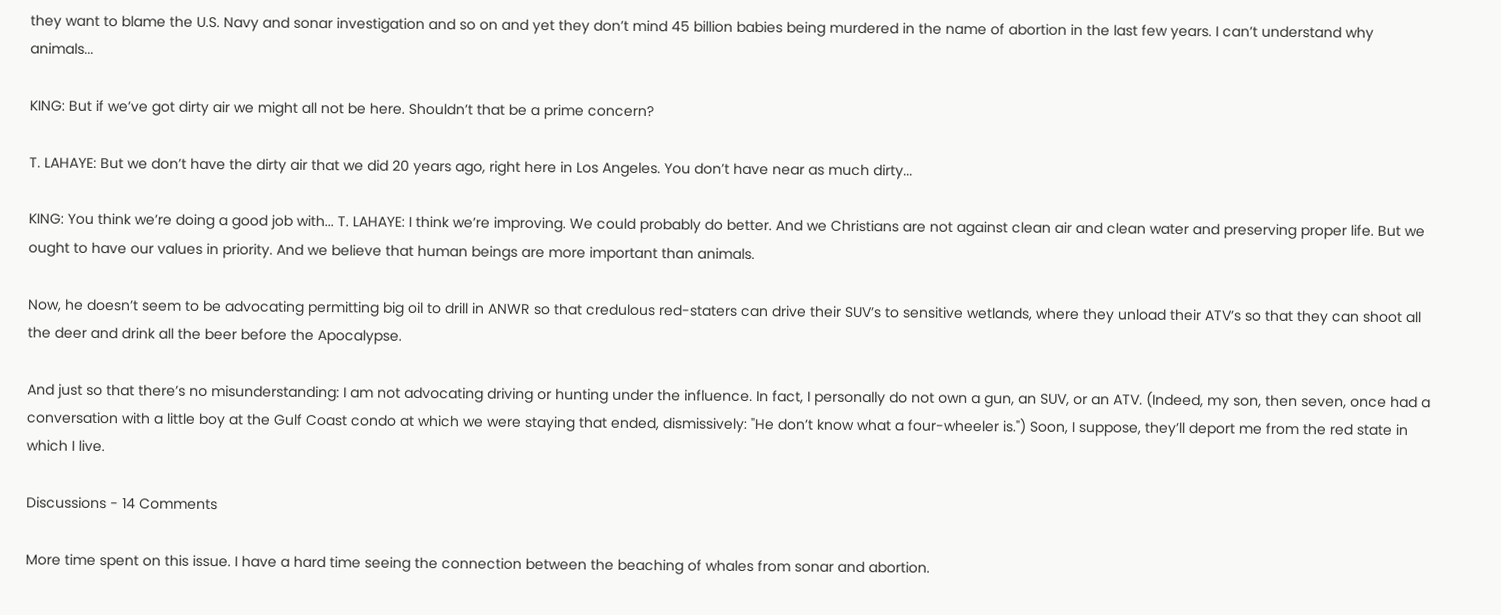they want to blame the U.S. Navy and sonar investigation and so on and yet they don’t mind 45 billion babies being murdered in the name of abortion in the last few years. I can’t understand why animals...

KING: But if we’ve got dirty air we might all not be here. Shouldn’t that be a prime concern?

T. LAHAYE: But we don’t have the dirty air that we did 20 years ago, right here in Los Angeles. You don’t have near as much dirty...

KING: You think we’re doing a good job with... T. LAHAYE: I think we’re improving. We could probably do better. And we Christians are not against clean air and clean water and preserving proper life. But we ought to have our values in priority. And we believe that human beings are more important than animals.

Now, he doesn’t seem to be advocating permitting big oil to drill in ANWR so that credulous red-staters can drive their SUV’s to sensitive wetlands, where they unload their ATV’s so that they can shoot all the deer and drink all the beer before the Apocalypse.

And just so that there’s no misunderstanding: I am not advocating driving or hunting under the influence. In fact, I personally do not own a gun, an SUV, or an ATV. (Indeed, my son, then seven, once had a conversation with a little boy at the Gulf Coast condo at which we were staying that ended, dismissively: "He don’t know what a four-wheeler is.") Soon, I suppose, they’ll deport me from the red state in which I live.

Discussions - 14 Comments

More time spent on this issue. I have a hard time seeing the connection between the beaching of whales from sonar and abortion.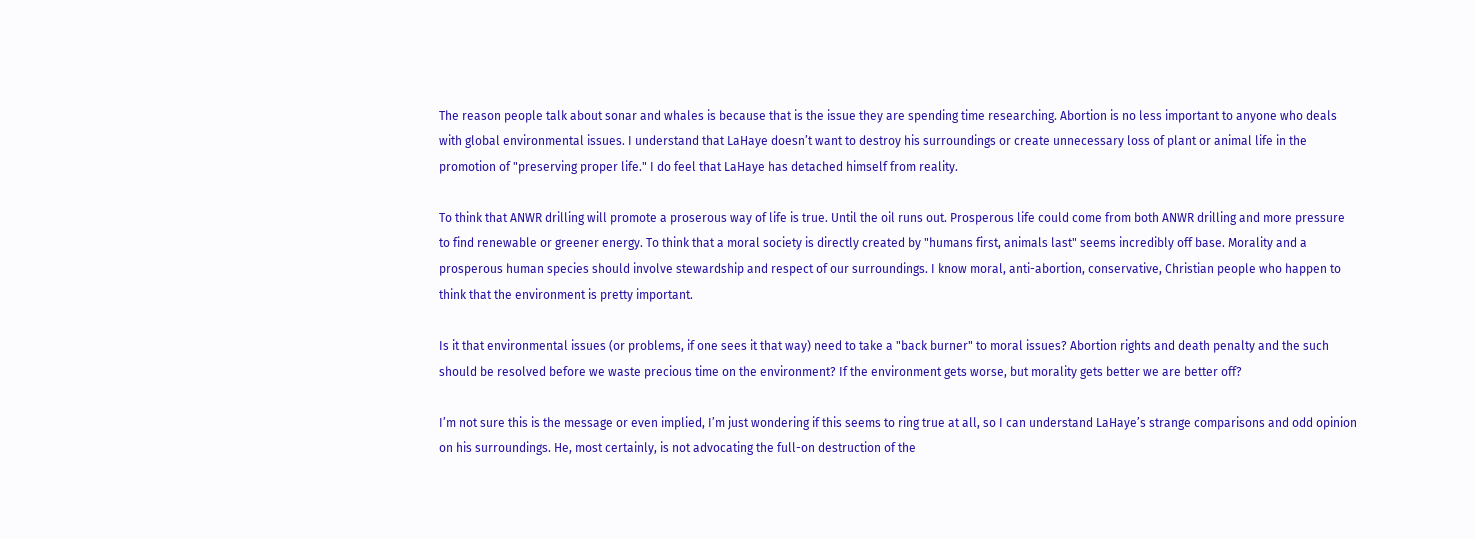The reason people talk about sonar and whales is because that is the issue they are spending time researching. Abortion is no less important to anyone who deals with global environmental issues. I understand that LaHaye doesn’t want to destroy his surroundings or create unnecessary loss of plant or animal life in the promotion of "preserving proper life." I do feel that LaHaye has detached himself from reality.

To think that ANWR drilling will promote a proserous way of life is true. Until the oil runs out. Prosperous life could come from both ANWR drilling and more pressure to find renewable or greener energy. To think that a moral society is directly created by "humans first, animals last" seems incredibly off base. Morality and a prosperous human species should involve stewardship and respect of our surroundings. I know moral, anti-abortion, conservative, Christian people who happen to think that the environment is pretty important.

Is it that environmental issues (or problems, if one sees it that way) need to take a "back burner" to moral issues? Abortion rights and death penalty and the such should be resolved before we waste precious time on the environment? If the environment gets worse, but morality gets better we are better off?

I’m not sure this is the message or even implied, I’m just wondering if this seems to ring true at all, so I can understand LaHaye’s strange comparisons and odd opinion on his surroundings. He, most certainly, is not advocating the full-on destruction of the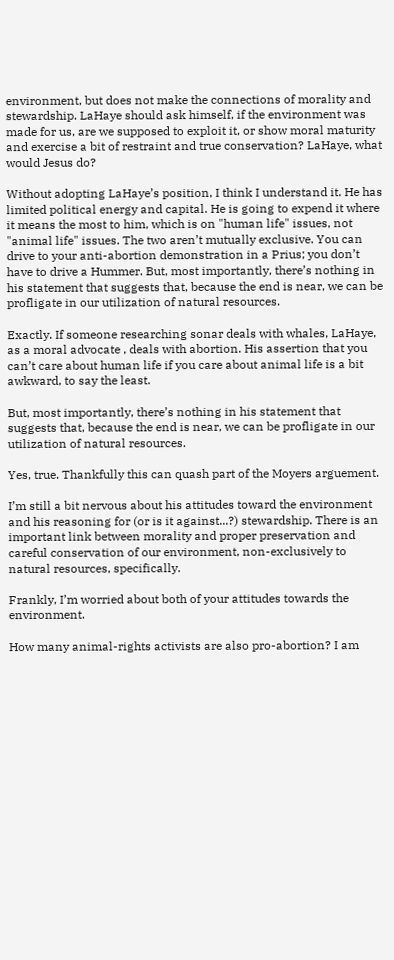environment, but does not make the connections of morality and stewardship. LaHaye should ask himself, if the environment was made for us, are we supposed to exploit it, or show moral maturity and exercise a bit of restraint and true conservation? LaHaye, what would Jesus do?

Without adopting LaHaye’s position, I think I understand it. He has limited political energy and capital. He is going to expend it where it means the most to him, which is on "human life" issues, not "animal life" issues. The two aren’t mutually exclusive. You can drive to your anti-abortion demonstration in a Prius; you don’t have to drive a Hummer. But, most importantly, there’s nothing in his statement that suggests that, because the end is near, we can be profligate in our utilization of natural resources.

Exactly. If someone researching sonar deals with whales, LaHaye, as a moral advocate , deals with abortion. His assertion that you can’t care about human life if you care about animal life is a bit awkward, to say the least.

But, most importantly, there’s nothing in his statement that suggests that, because the end is near, we can be profligate in our utilization of natural resources.

Yes, true. Thankfully this can quash part of the Moyers arguement.

I’m still a bit nervous about his attitudes toward the environment and his reasoning for (or is it against...?) stewardship. There is an important link between morality and proper preservation and careful conservation of our environment, non-exclusively to natural resources, specifically.

Frankly, I’m worried about both of your attitudes towards the environment.

How many animal-rights activists are also pro-abortion? I am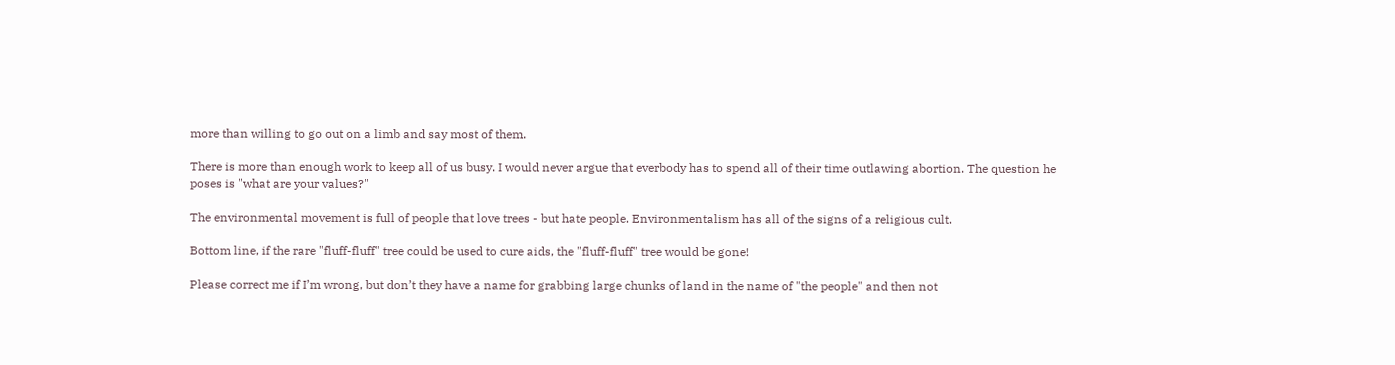more than willing to go out on a limb and say most of them.

There is more than enough work to keep all of us busy. I would never argue that everbody has to spend all of their time outlawing abortion. The question he poses is "what are your values?"

The environmental movement is full of people that love trees - but hate people. Environmentalism has all of the signs of a religious cult.

Bottom line, if the rare "fluff-fluff" tree could be used to cure aids, the "fluff-fluff" tree would be gone!

Please correct me if I’m wrong, but don’t they have a name for grabbing large chunks of land in the name of "the people" and then not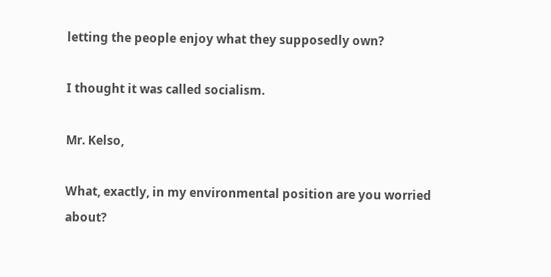letting the people enjoy what they supposedly own?

I thought it was called socialism.

Mr. Kelso,

What, exactly, in my environmental position are you worried about?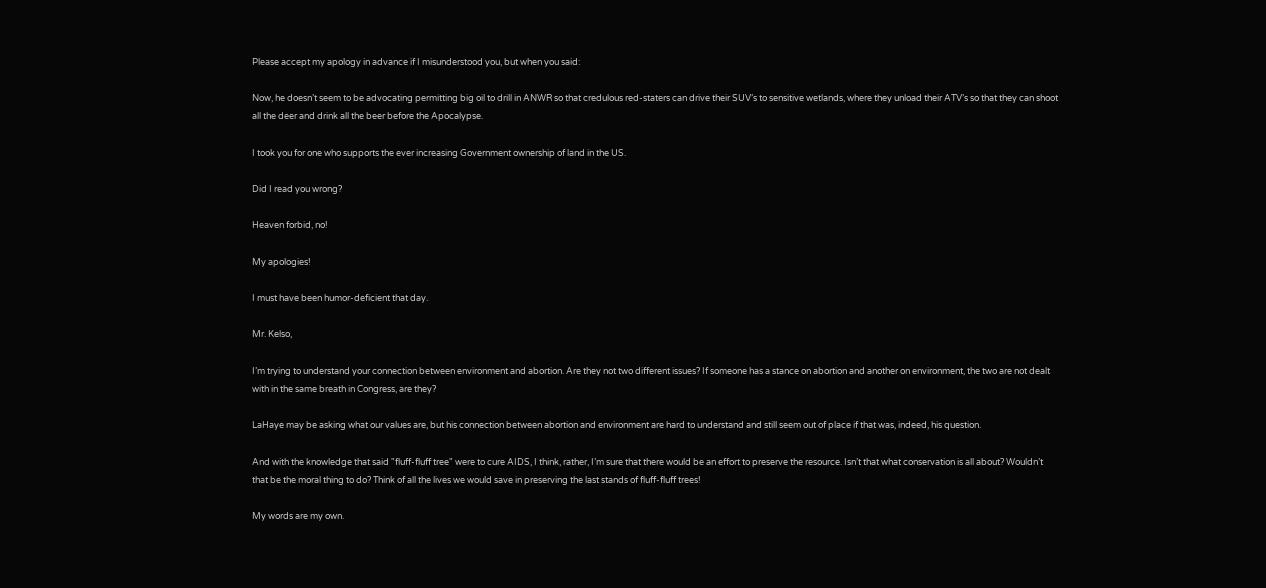Please accept my apology in advance if I misunderstood you, but when you said:

Now, he doesn’t seem to be advocating permitting big oil to drill in ANWR so that credulous red-staters can drive their SUV’s to sensitive wetlands, where they unload their ATV’s so that they can shoot all the deer and drink all the beer before the Apocalypse.

I took you for one who supports the ever increasing Government ownership of land in the US.

Did I read you wrong?

Heaven forbid, no!

My apologies!

I must have been humor-deficient that day.

Mr. Kelso,

I’m trying to understand your connection between environment and abortion. Are they not two different issues? If someone has a stance on abortion and another on environment, the two are not dealt with in the same breath in Congress, are they?

LaHaye may be asking what our values are, but his connection between abortion and environment are hard to understand and still seem out of place if that was, indeed, his question.

And with the knowledge that said "fluff-fluff tree" were to cure AIDS, I think, rather, I’m sure that there would be an effort to preserve the resource. Isn’t that what conservation is all about? Wouldn’t that be the moral thing to do? Think of all the lives we would save in preserving the last stands of fluff-fluff trees!

My words are my own.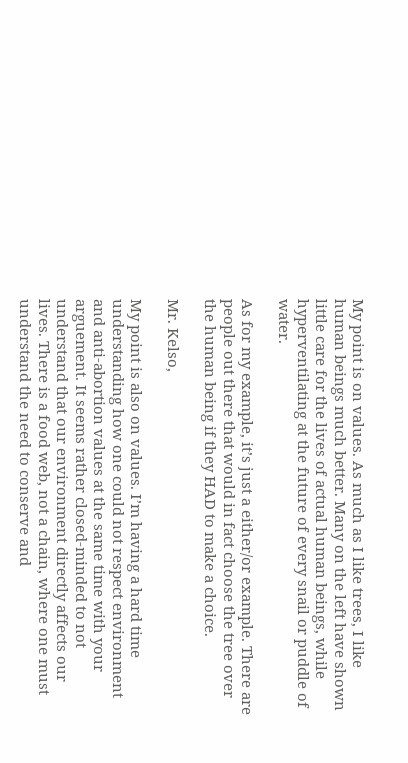My point is on values. As much as I like trees, I like human beings much better. Many on the left have shown little care for the lives of actual human beings, while hyperventilating at the future of every snail or puddle of water.

As for my example, it’s just a either/or example. There are people out there that would in fact choose the tree over the human being if they HAD to make a choice.

Mr. Kelso,

My point is also on values. I’m having a hard time understanding how one could not respect environment and anti-abortion values at the same time with your arguement. It seems rather closed-minded to not understand that our environment directly affects our lives. There is a food web, not a chain, where one must understand the need to conserve and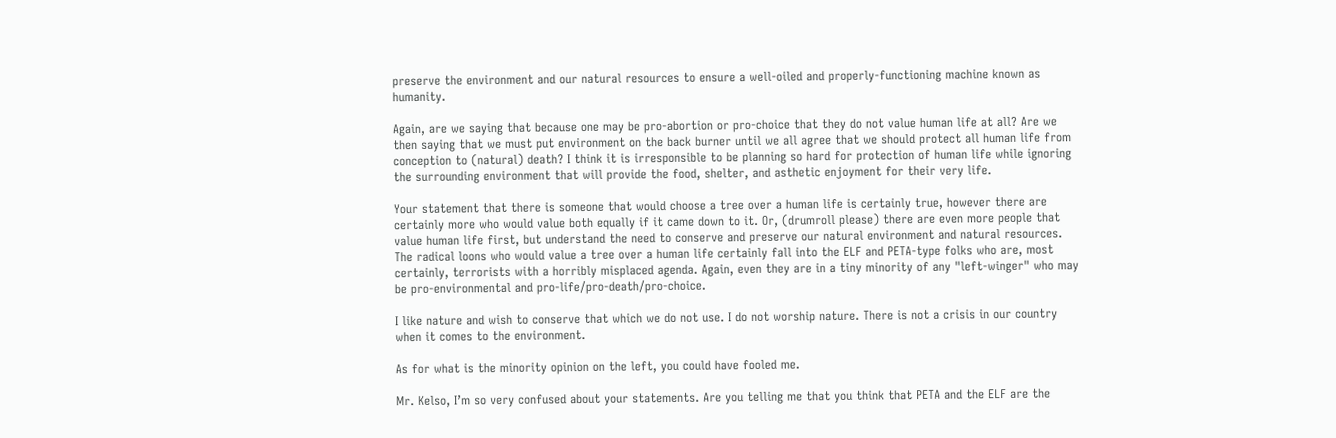preserve the environment and our natural resources to ensure a well-oiled and properly-functioning machine known as humanity.

Again, are we saying that because one may be pro-abortion or pro-choice that they do not value human life at all? Are we then saying that we must put environment on the back burner until we all agree that we should protect all human life from conception to (natural) death? I think it is irresponsible to be planning so hard for protection of human life while ignoring the surrounding environment that will provide the food, shelter, and asthetic enjoyment for their very life.

Your statement that there is someone that would choose a tree over a human life is certainly true, however there are certainly more who would value both equally if it came down to it. Or, (drumroll please) there are even more people that value human life first, but understand the need to conserve and preserve our natural environment and natural resources. The radical loons who would value a tree over a human life certainly fall into the ELF and PETA-type folks who are, most certainly, terrorists with a horribly misplaced agenda. Again, even they are in a tiny minority of any "left-winger" who may be pro-environmental and pro-life/pro-death/pro-choice.

I like nature and wish to conserve that which we do not use. I do not worship nature. There is not a crisis in our country when it comes to the environment.

As for what is the minority opinion on the left, you could have fooled me.

Mr. Kelso, I’m so very confused about your statements. Are you telling me that you think that PETA and the ELF are the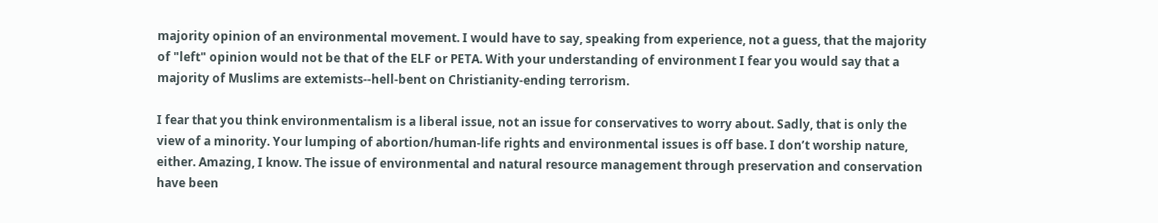majority opinion of an environmental movement. I would have to say, speaking from experience, not a guess, that the majority of "left" opinion would not be that of the ELF or PETA. With your understanding of environment I fear you would say that a majority of Muslims are extemists--hell-bent on Christianity-ending terrorism.

I fear that you think environmentalism is a liberal issue, not an issue for conservatives to worry about. Sadly, that is only the view of a minority. Your lumping of abortion/human-life rights and environmental issues is off base. I don’t worship nature, either. Amazing, I know. The issue of environmental and natural resource management through preservation and conservation have been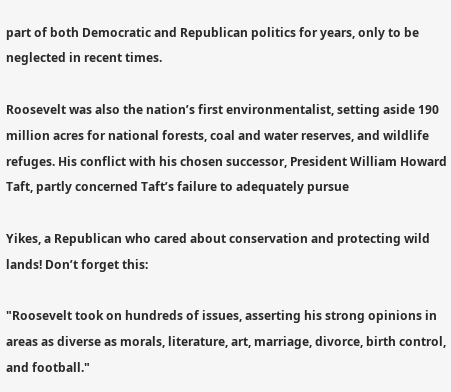part of both Democratic and Republican politics for years, only to be neglected in recent times.

Roosevelt was also the nation’s first environmentalist, setting aside 190 million acres for national forests, coal and water reserves, and wildlife refuges. His conflict with his chosen successor, President William Howard Taft, partly concerned Taft’s failure to adequately pursue

Yikes, a Republican who cared about conservation and protecting wild lands! Don’t forget this:

"Roosevelt took on hundreds of issues, asserting his strong opinions in areas as diverse as morals, literature, art, marriage, divorce, birth control, and football."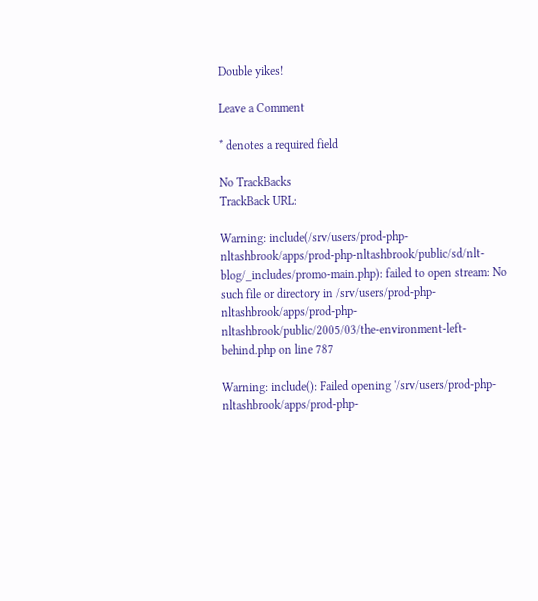Double yikes!

Leave a Comment

* denotes a required field

No TrackBacks
TrackBack URL:

Warning: include(/srv/users/prod-php-nltashbrook/apps/prod-php-nltashbrook/public/sd/nlt-blog/_includes/promo-main.php): failed to open stream: No such file or directory in /srv/users/prod-php-nltashbrook/apps/prod-php-nltashbrook/public/2005/03/the-environment-left-behind.php on line 787

Warning: include(): Failed opening '/srv/users/prod-php-nltashbrook/apps/prod-php-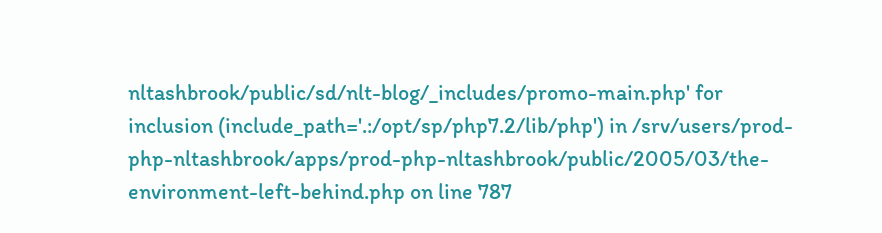nltashbrook/public/sd/nlt-blog/_includes/promo-main.php' for inclusion (include_path='.:/opt/sp/php7.2/lib/php') in /srv/users/prod-php-nltashbrook/apps/prod-php-nltashbrook/public/2005/03/the-environment-left-behind.php on line 787